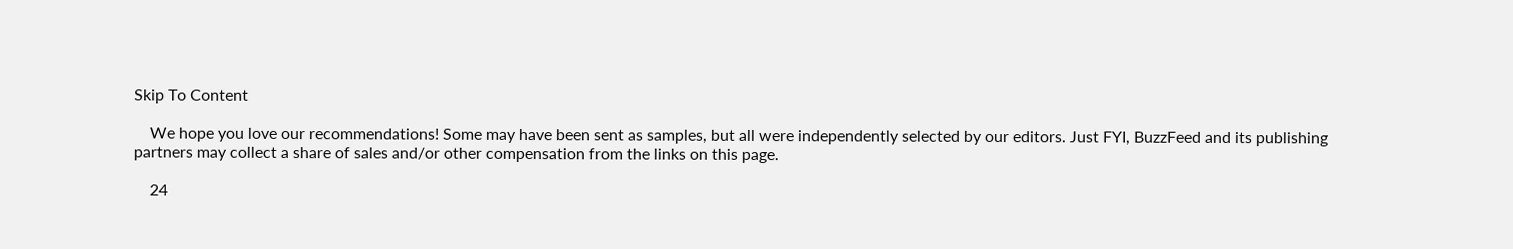Skip To Content

    We hope you love our recommendations! Some may have been sent as samples, but all were independently selected by our editors. Just FYI, BuzzFeed and its publishing partners may collect a share of sales and/or other compensation from the links on this page.

    24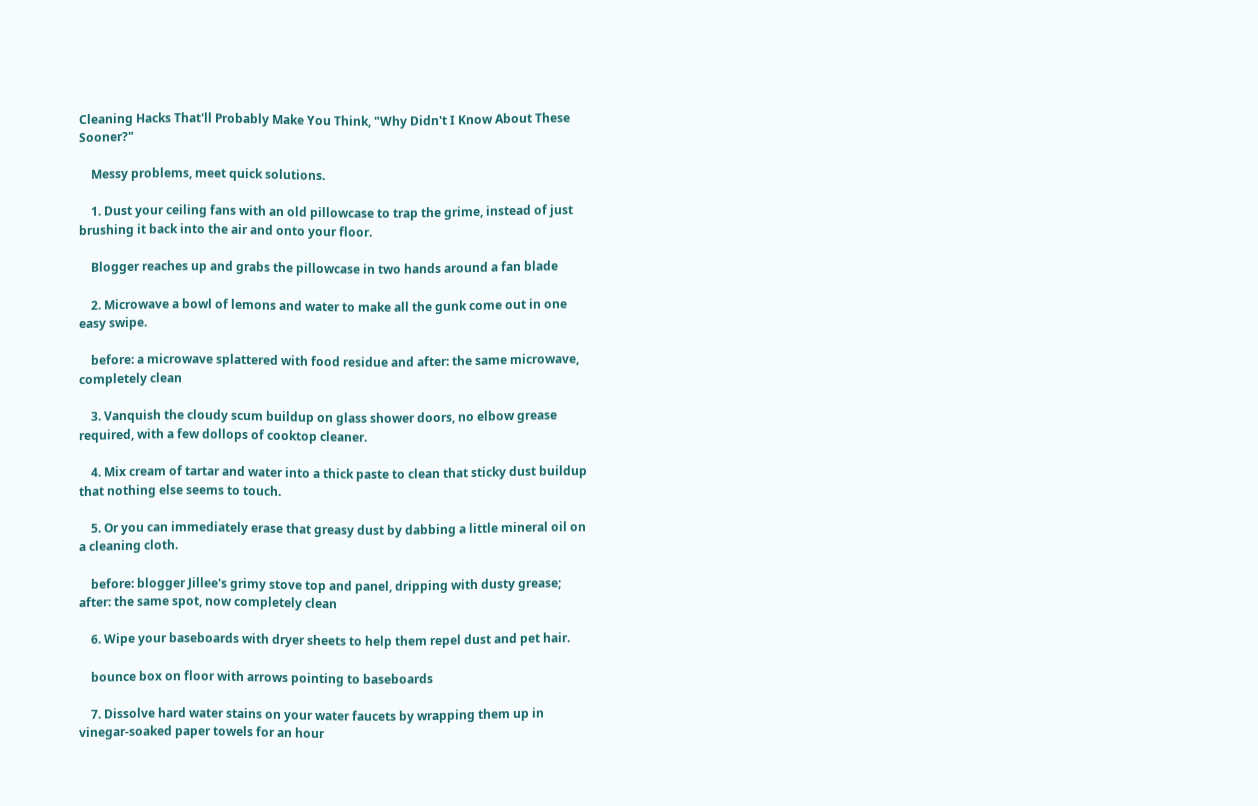Cleaning Hacks That'll Probably Make You Think, "Why Didn't I Know About These Sooner?"

    Messy problems, meet quick solutions.

    1. Dust your ceiling fans with an old pillowcase to trap the grime, instead of just brushing it back into the air and onto your floor.

    Blogger reaches up and grabs the pillowcase in two hands around a fan blade

    2. Microwave a bowl of lemons and water to make all the gunk come out in one easy swipe.

    before: a microwave splattered with food residue and after: the same microwave, completely clean

    3. Vanquish the cloudy scum buildup on glass shower doors, no elbow grease required, with a few dollops of cooktop cleaner.

    4. Mix cream of tartar and water into a thick paste to clean that sticky dust buildup that nothing else seems to touch.

    5. Or you can immediately erase that greasy dust by dabbing a little mineral oil on a cleaning cloth.

    before: blogger Jillee's grimy stove top and panel, dripping with dusty grease; after: the same spot, now completely clean

    6. Wipe your baseboards with dryer sheets to help them repel dust and pet hair.

    bounce box on floor with arrows pointing to baseboards

    7. Dissolve hard water stains on your water faucets by wrapping them up in vinegar-soaked paper towels for an hour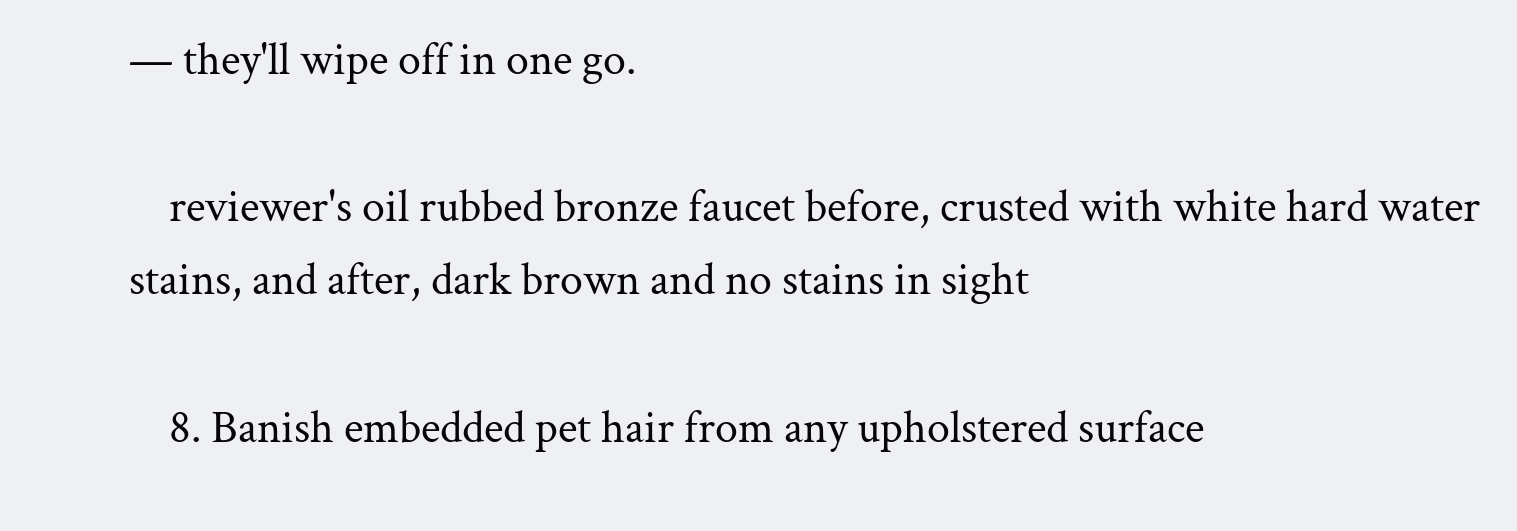— they'll wipe off in one go.

    reviewer's oil rubbed bronze faucet before, crusted with white hard water stains, and after, dark brown and no stains in sight

    8. Banish embedded pet hair from any upholstered surface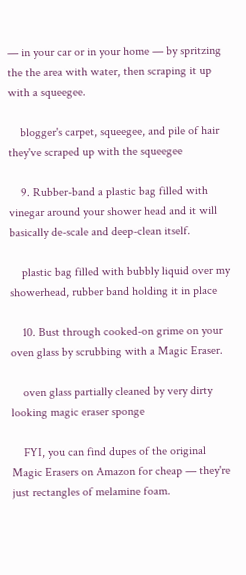— in your car or in your home — by spritzing the the area with water, then scraping it up with a squeegee.

    blogger's carpet, squeegee, and pile of hair they've scraped up with the squeegee

    9. Rubber-band a plastic bag filled with vinegar around your shower head and it will basically de-scale and deep-clean itself.

    plastic bag filled with bubbly liquid over my showerhead, rubber band holding it in place

    10. Bust through cooked-on grime on your oven glass by scrubbing with a Magic Eraser.

    oven glass partially cleaned by very dirty looking magic eraser sponge

    FYI, you can find dupes of the original Magic Erasers on Amazon for cheap — they're just rectangles of melamine foam.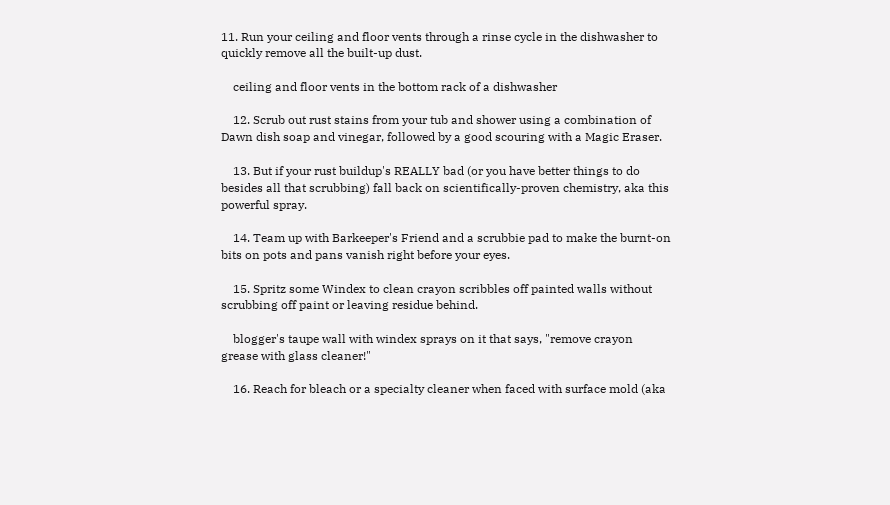11. Run your ceiling and floor vents through a rinse cycle in the dishwasher to quickly remove all the built-up dust.

    ceiling and floor vents in the bottom rack of a dishwasher

    12. Scrub out rust stains from your tub and shower using a combination of Dawn dish soap and vinegar, followed by a good scouring with a Magic Eraser.

    13. But if your rust buildup's REALLY bad (or you have better things to do besides all that scrubbing) fall back on scientifically-proven chemistry, aka this powerful spray.

    14. Team up with Barkeeper's Friend and a scrubbie pad to make the burnt-on bits on pots and pans vanish right before your eyes.

    15. Spritz some Windex to clean crayon scribbles off painted walls without scrubbing off paint or leaving residue behind.

    blogger's taupe wall with windex sprays on it that says, "remove crayon grease with glass cleaner!"

    16. Reach for bleach or a specialty cleaner when faced with surface mold (aka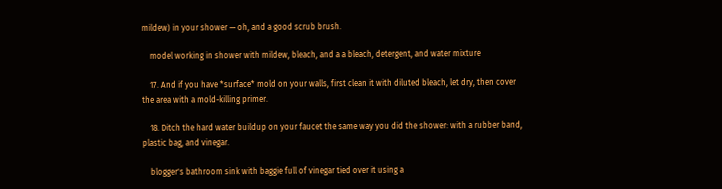mildew) in your shower — oh, and a good scrub brush.

    model working in shower with mildew, bleach, and a a bleach, detergent, and water mixture

    17. And if you have *surface* mold on your walls, first clean it with diluted bleach, let dry, then cover the area with a mold-killing primer.

    18. Ditch the hard water buildup on your faucet the same way you did the shower: with a rubber band, plastic bag, and vinegar.

    blogger's bathroom sink with baggie full of vinegar tied over it using a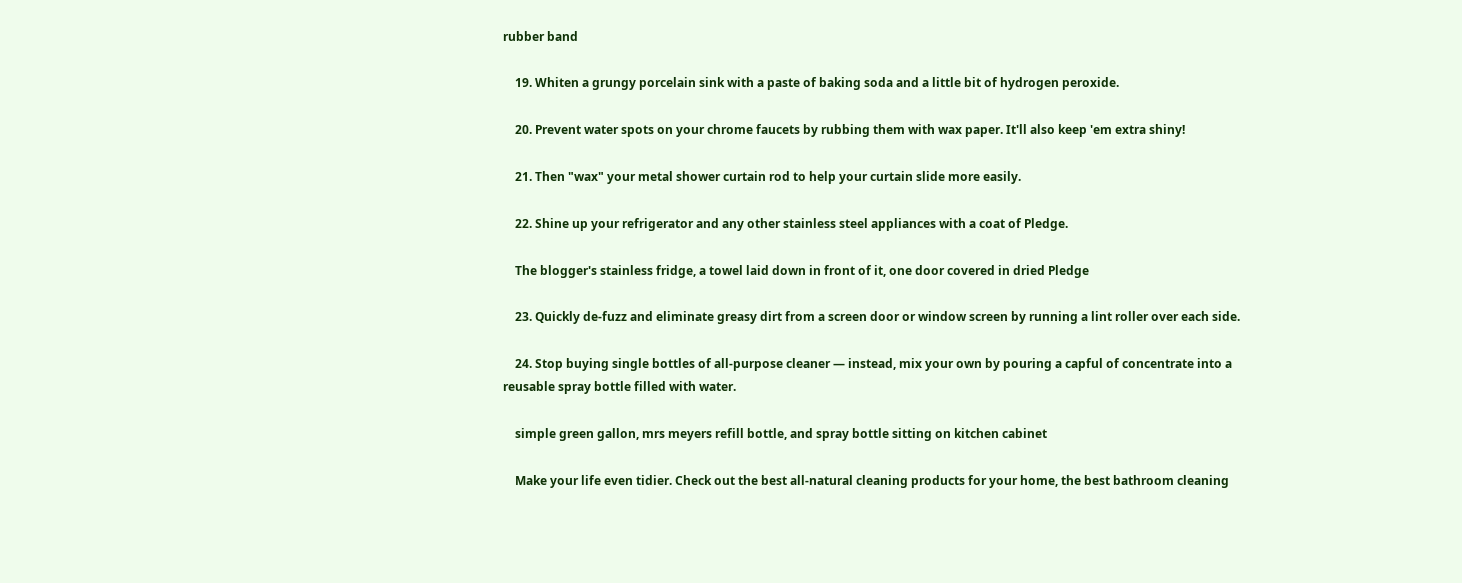rubber band

    19. Whiten a grungy porcelain sink with a paste of baking soda and a little bit of hydrogen peroxide.

    20. Prevent water spots on your chrome faucets by rubbing them with wax paper. It'll also keep 'em extra shiny!

    21. Then "wax" your metal shower curtain rod to help your curtain slide more easily.

    22. Shine up your refrigerator and any other stainless steel appliances with a coat of Pledge.

    The blogger's stainless fridge, a towel laid down in front of it, one door covered in dried Pledge

    23. Quickly de-fuzz and eliminate greasy dirt from a screen door or window screen by running a lint roller over each side.

    24. Stop buying single bottles of all-purpose cleaner — instead, mix your own by pouring a capful of concentrate into a reusable spray bottle filled with water.

    simple green gallon, mrs meyers refill bottle, and spray bottle sitting on kitchen cabinet

    Make your life even tidier. Check out the best all-natural cleaning products for your home, the best bathroom cleaning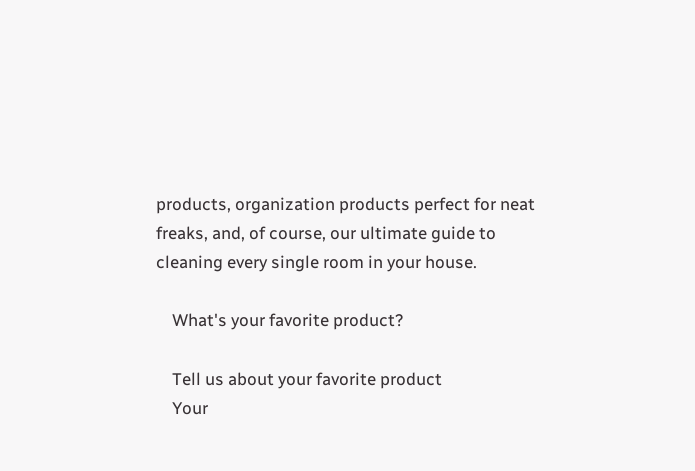products, organization products perfect for neat freaks, and, of course, our ultimate guide to cleaning every single room in your house.

    What's your favorite product?

    Tell us about your favorite product
    Your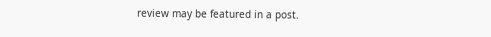review may be featured in a post.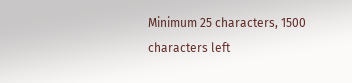Minimum 25 characters, 1500 characters left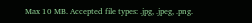Max 10 MB. Accepted file types: .jpg, .jpeg, .png.